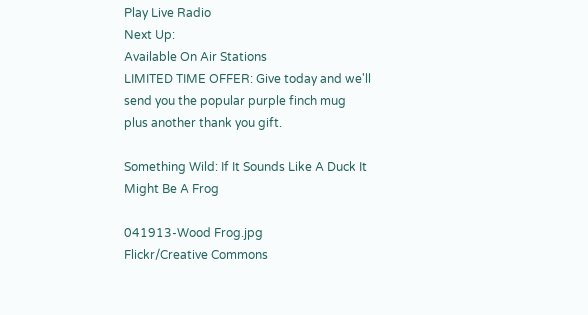Play Live Radio
Next Up:
Available On Air Stations
LIMITED TIME OFFER: Give today and we'll send you the popular purple finch mug plus another thank you gift.

Something Wild: If It Sounds Like A Duck It Might Be A Frog

041913-Wood Frog.jpg
Flickr/Creative Commons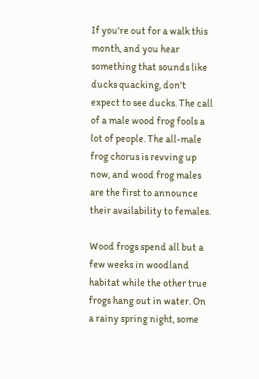If you're out for a walk this month, and you hear something that sounds like ducks quacking, don't expect to see ducks. The call of a male wood frog fools a lot of people. The all-male frog chorus is revving up now, and wood frog males are the first to announce their availability to females.

Wood frogs spend all but a few weeks in woodland habitat while the other true frogs hang out in water. On a rainy spring night, some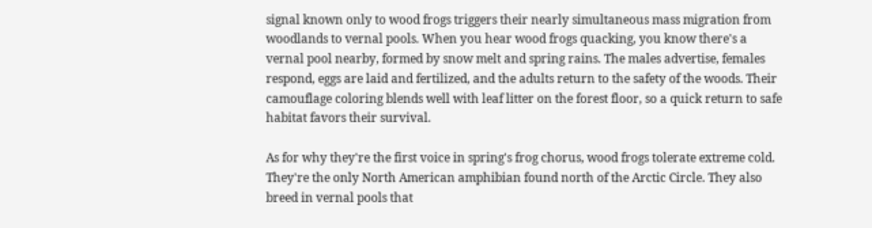signal known only to wood frogs triggers their nearly simultaneous mass migration from woodlands to vernal pools. When you hear wood frogs quacking, you know there's a vernal pool nearby, formed by snow melt and spring rains. The males advertise, females respond, eggs are laid and fertilized, and the adults return to the safety of the woods. Their camouflage coloring blends well with leaf litter on the forest floor, so a quick return to safe habitat favors their survival.

As for why they're the first voice in spring's frog chorus, wood frogs tolerate extreme cold. They're the only North American amphibian found north of the Arctic Circle. They also breed in vernal pools that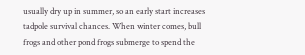usually dry up in summer, so an early start increases tadpole survival chances. When winter comes, bull frogs and other pond frogs submerge to spend the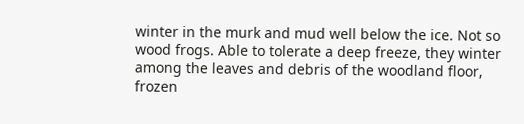winter in the murk and mud well below the ice. Not so wood frogs. Able to tolerate a deep freeze, they winter among the leaves and debris of the woodland floor, frozen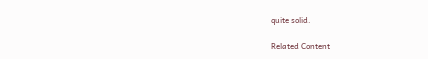quite solid.

Related Content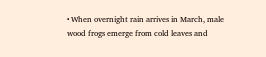• When overnight rain arrives in March, male wood frogs emerge from cold leaves and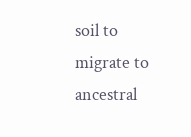soil to migrate to ancestral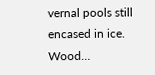vernal pools still encased in ice. Wood…